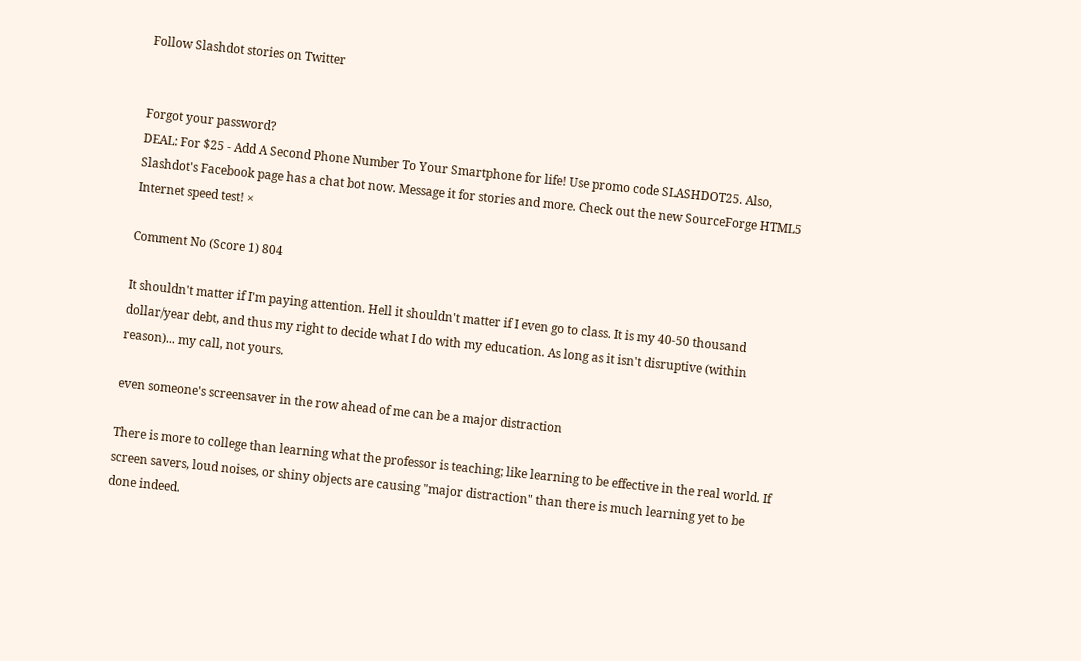Follow Slashdot stories on Twitter


Forgot your password?
DEAL: For $25 - Add A Second Phone Number To Your Smartphone for life! Use promo code SLASHDOT25. Also, Slashdot's Facebook page has a chat bot now. Message it for stories and more. Check out the new SourceForge HTML5 Internet speed test! ×

Comment No (Score 1) 804

It shouldn't matter if I'm paying attention. Hell it shouldn't matter if I even go to class. It is my 40-50 thousand dollar/year debt, and thus my right to decide what I do with my education. As long as it isn't disruptive (within reason)... my call, not yours.

even someone's screensaver in the row ahead of me can be a major distraction

There is more to college than learning what the professor is teaching; like learning to be effective in the real world. If screen savers, loud noises, or shiny objects are causing "major distraction" than there is much learning yet to be done indeed.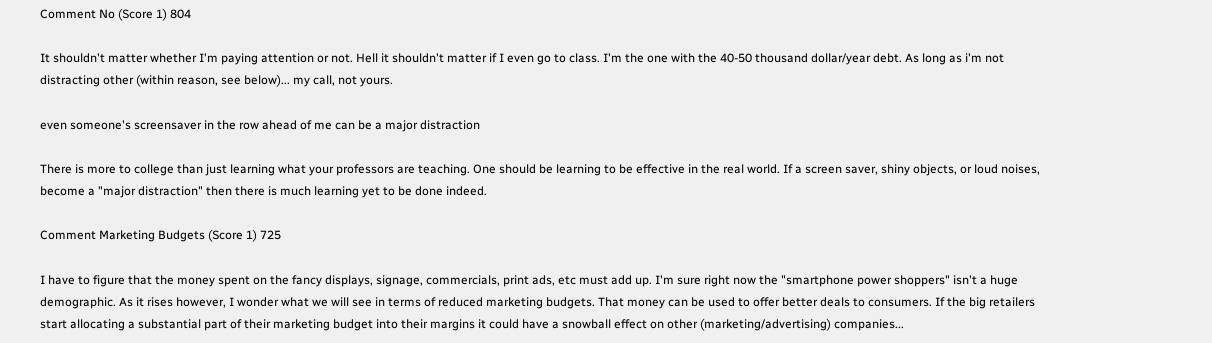Comment No (Score 1) 804

It shouldn't matter whether I'm paying attention or not. Hell it shouldn't matter if I even go to class. I'm the one with the 40-50 thousand dollar/year debt. As long as i'm not distracting other (within reason, see below)... my call, not yours.

even someone's screensaver in the row ahead of me can be a major distraction

There is more to college than just learning what your professors are teaching. One should be learning to be effective in the real world. If a screen saver, shiny objects, or loud noises, become a "major distraction" then there is much learning yet to be done indeed.

Comment Marketing Budgets (Score 1) 725

I have to figure that the money spent on the fancy displays, signage, commercials, print ads, etc must add up. I'm sure right now the "smartphone power shoppers" isn't a huge demographic. As it rises however, I wonder what we will see in terms of reduced marketing budgets. That money can be used to offer better deals to consumers. If the big retailers start allocating a substantial part of their marketing budget into their margins it could have a snowball effect on other (marketing/advertising) companies...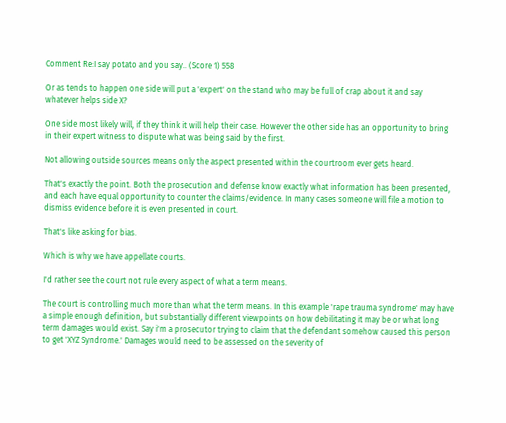Comment Re:I say potato and you say.. (Score 1) 558

Or as tends to happen one side will put a 'expert' on the stand who may be full of crap about it and say whatever helps side X?

One side most likely will, if they think it will help their case. However the other side has an opportunity to bring in their expert witness to dispute what was being said by the first.

Not allowing outside sources means only the aspect presented within the courtroom ever gets heard.

That's exactly the point. Both the prosecution and defense know exactly what information has been presented, and each have equal opportunity to counter the claims/evidence. In many cases someone will file a motion to dismiss evidence before it is even presented in court.

That's like asking for bias.

Which is why we have appellate courts.

I'd rather see the court not rule every aspect of what a term means.

The court is controlling much more than what the term means. In this example 'rape trauma syndrome' may have a simple enough definition, but substantially different viewpoints on how debilitating it may be or what long term damages would exist. Say i'm a prosecutor trying to claim that the defendant somehow caused this person to get 'XYZ Syndrome.' Damages would need to be assessed on the severity of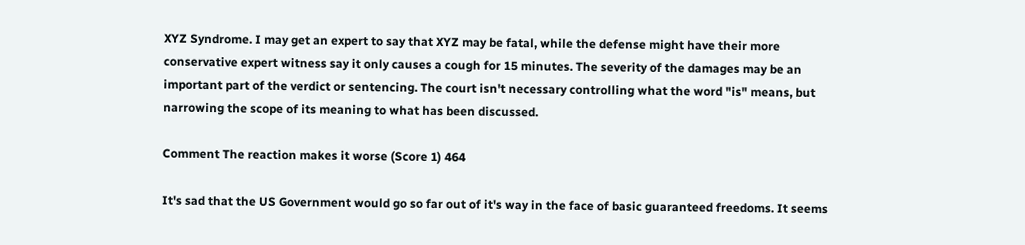XYZ Syndrome. I may get an expert to say that XYZ may be fatal, while the defense might have their more conservative expert witness say it only causes a cough for 15 minutes. The severity of the damages may be an important part of the verdict or sentencing. The court isn't necessary controlling what the word "is" means, but narrowing the scope of its meaning to what has been discussed.

Comment The reaction makes it worse (Score 1) 464

It's sad that the US Government would go so far out of it's way in the face of basic guaranteed freedoms. It seems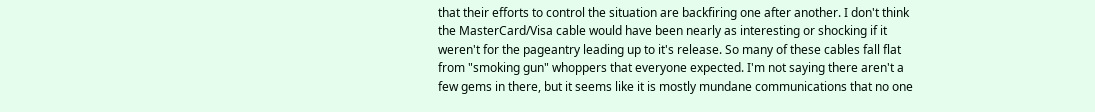that their efforts to control the situation are backfiring one after another. I don't think the MasterCard/Visa cable would have been nearly as interesting or shocking if it weren't for the pageantry leading up to it's release. So many of these cables fall flat from "smoking gun" whoppers that everyone expected. I'm not saying there aren't a few gems in there, but it seems like it is mostly mundane communications that no one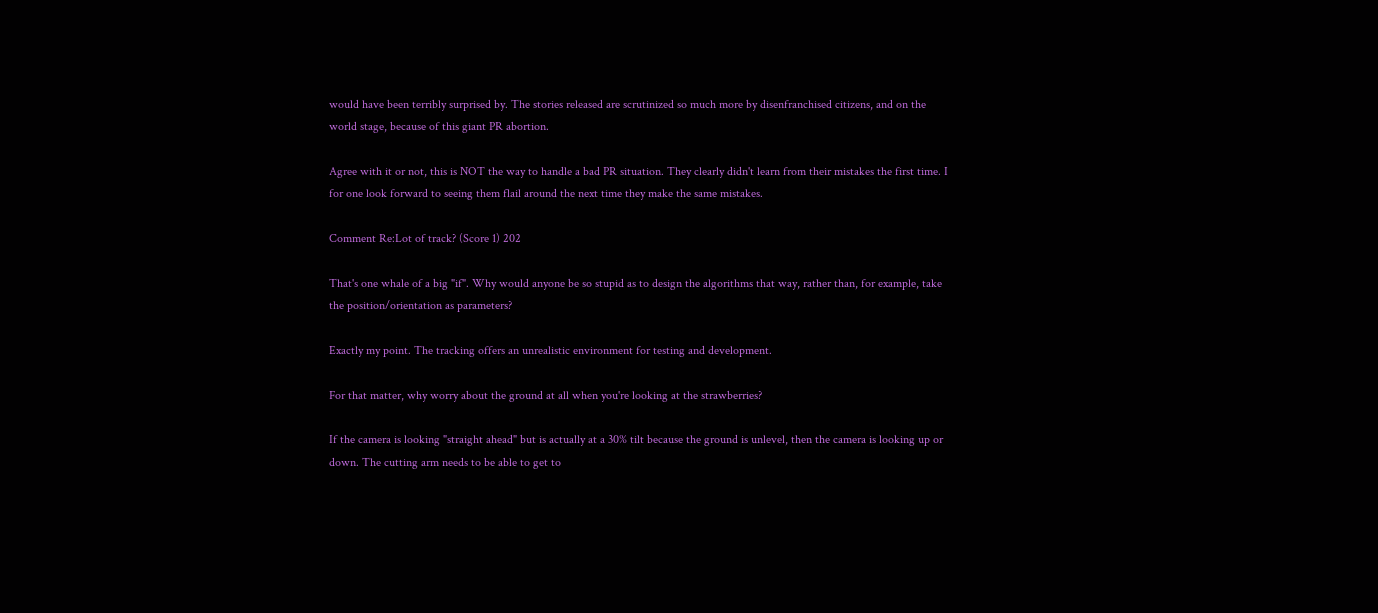would have been terribly surprised by. The stories released are scrutinized so much more by disenfranchised citizens, and on the world stage, because of this giant PR abortion.

Agree with it or not, this is NOT the way to handle a bad PR situation. They clearly didn't learn from their mistakes the first time. I for one look forward to seeing them flail around the next time they make the same mistakes.

Comment Re:Lot of track? (Score 1) 202

That's one whale of a big "if". Why would anyone be so stupid as to design the algorithms that way, rather than, for example, take the position/orientation as parameters?

Exactly my point. The tracking offers an unrealistic environment for testing and development.

For that matter, why worry about the ground at all when you're looking at the strawberries?

If the camera is looking "straight ahead" but is actually at a 30% tilt because the ground is unlevel, then the camera is looking up or down. The cutting arm needs to be able to get to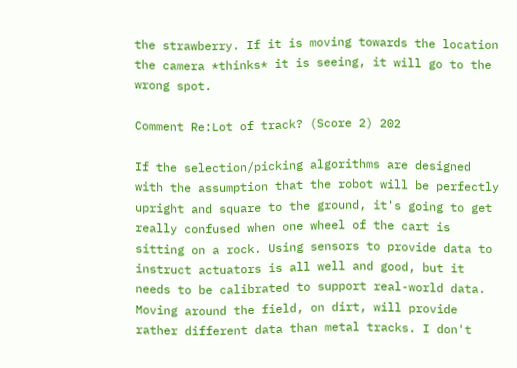the strawberry. If it is moving towards the location the camera *thinks* it is seeing, it will go to the wrong spot.

Comment Re:Lot of track? (Score 2) 202

If the selection/picking algorithms are designed with the assumption that the robot will be perfectly upright and square to the ground, it's going to get really confused when one wheel of the cart is sitting on a rock. Using sensors to provide data to instruct actuators is all well and good, but it needs to be calibrated to support real-world data. Moving around the field, on dirt, will provide rather different data than metal tracks. I don't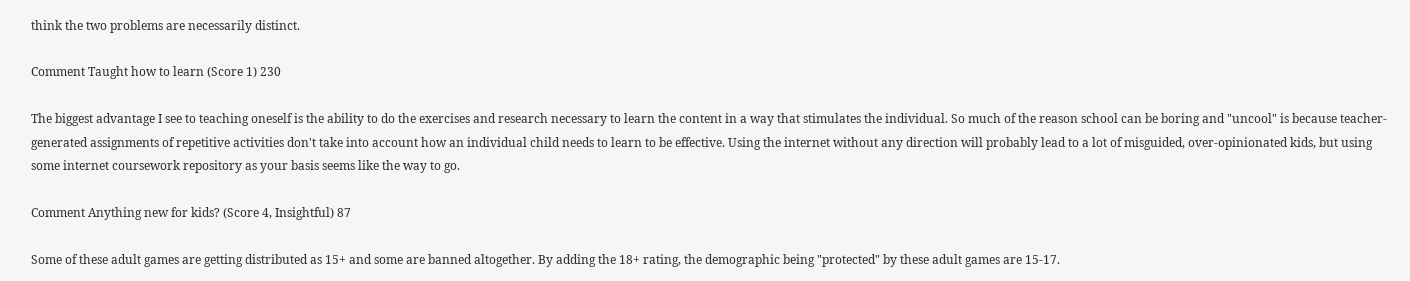think the two problems are necessarily distinct.

Comment Taught how to learn (Score 1) 230

The biggest advantage I see to teaching oneself is the ability to do the exercises and research necessary to learn the content in a way that stimulates the individual. So much of the reason school can be boring and "uncool" is because teacher-generated assignments of repetitive activities don't take into account how an individual child needs to learn to be effective. Using the internet without any direction will probably lead to a lot of misguided, over-opinionated kids, but using some internet coursework repository as your basis seems like the way to go.

Comment Anything new for kids? (Score 4, Insightful) 87

Some of these adult games are getting distributed as 15+ and some are banned altogether. By adding the 18+ rating, the demographic being "protected" by these adult games are 15-17.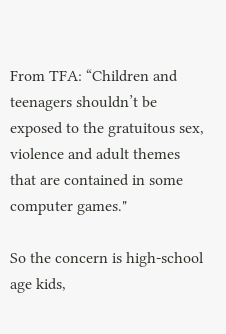From TFA: “Children and teenagers shouldn’t be exposed to the gratuitous sex, violence and adult themes that are contained in some computer games."

So the concern is high-school age kids,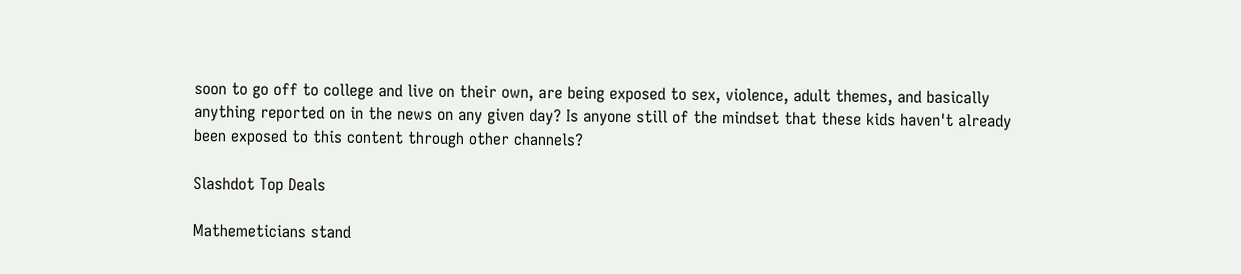soon to go off to college and live on their own, are being exposed to sex, violence, adult themes, and basically anything reported on in the news on any given day? Is anyone still of the mindset that these kids haven't already been exposed to this content through other channels?

Slashdot Top Deals

Mathemeticians stand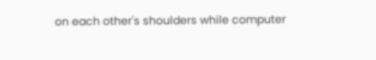on each other's shoulders while computer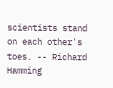scientists stand on each other's toes. -- Richard Hamming